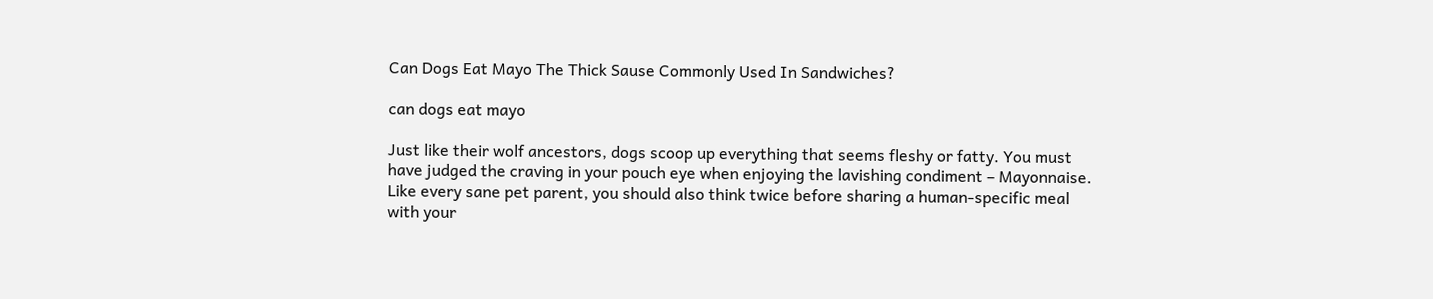Can Dogs Eat Mayo The Thick Sause Commonly Used In Sandwiches?

can dogs eat mayo

Just like their wolf ancestors, dogs scoop up everything that seems fleshy or fatty. You must have judged the craving in your pouch eye when enjoying the lavishing condiment – Mayonnaise. Like every sane pet parent, you should also think twice before sharing a human-specific meal with your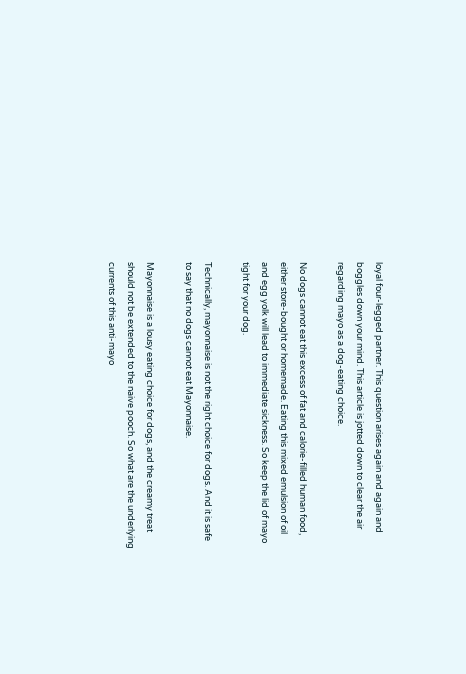loyal four-legged partner. This question arises again and again and boggles down your mind. This article is jotted down to clear the air regarding mayo as a dog-eating choice.

No dogs cannot eat this excess of fat and calorie-filled human food, either store-bought or homemade. Eating this mixed emulsion of oil and egg yolk will lead to immediate sickness. So keep the lid of mayo tight for your dog.

Technically, mayonnaise is not the right choice for dogs. And it is safe to say that no dogs cannot eat Mayonnaise.

Mayonnaise is a lousy eating choice for dogs, and the creamy treat should not be extended to the naive pooch. So what are the underlying currents of this anti-mayo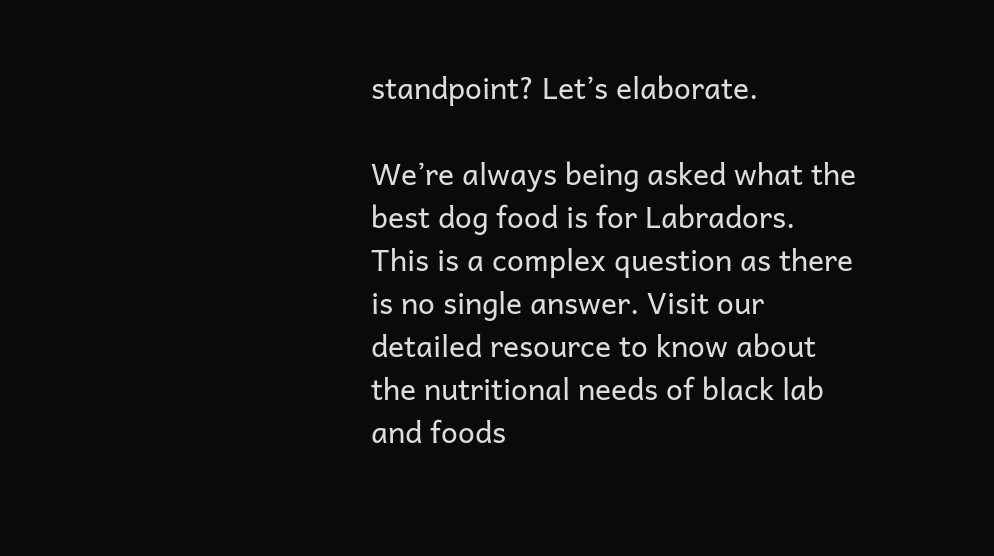standpoint? Let’s elaborate.

We’re always being asked what the best dog food is for Labradors. This is a complex question as there is no single answer. Visit our detailed resource to know about the nutritional needs of black lab and foods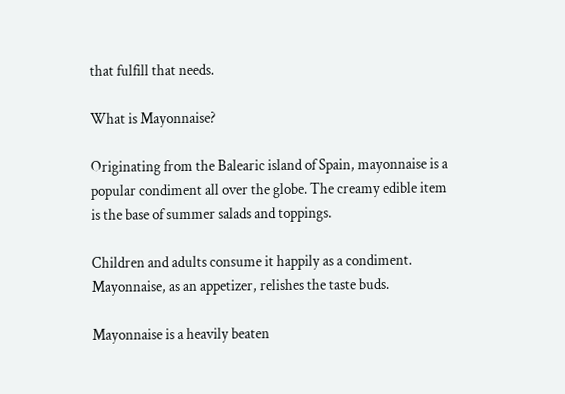that fulfill that needs.

What is Mayonnaise?

Originating from the Balearic island of Spain, mayonnaise is a popular condiment all over the globe. The creamy edible item is the base of summer salads and toppings.

Children and adults consume it happily as a condiment. Mayonnaise, as an appetizer, relishes the taste buds.

Mayonnaise is a heavily beaten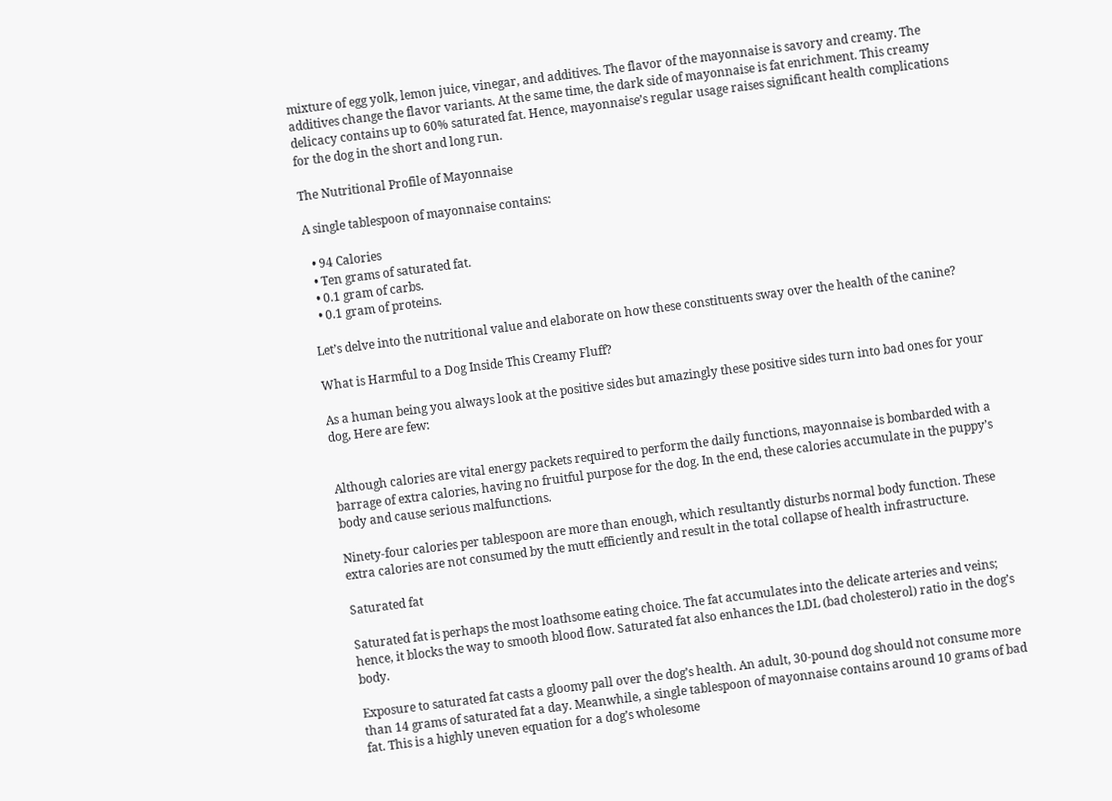mixture of egg yolk, lemon juice, vinegar, and additives. The flavor of the mayonnaise is savory and creamy. The additives change the flavor variants. At the same time, the dark side of mayonnaise is fat enrichment. This creamy delicacy contains up to 60% saturated fat. Hence, mayonnaise’s regular usage raises significant health complications for the dog in the short and long run.

The Nutritional Profile of Mayonnaise

A single tablespoon of mayonnaise contains:

  • 94 Calories
  • Ten grams of saturated fat.
  • 0.1 gram of carbs.
  • 0.1 gram of proteins.

Let’s delve into the nutritional value and elaborate on how these constituents sway over the health of the canine?

What is Harmful to a Dog Inside This Creamy Fluff?

As a human being you always look at the positive sides but amazingly these positive sides turn into bad ones for your dog, Here are few:


Although calories are vital energy packets required to perform the daily functions, mayonnaise is bombarded with a barrage of extra calories, having no fruitful purpose for the dog. In the end, these calories accumulate in the puppy’s body and cause serious malfunctions.

Ninety-four calories per tablespoon are more than enough, which resultantly disturbs normal body function. These extra calories are not consumed by the mutt efficiently and result in the total collapse of health infrastructure.

Saturated fat

Saturated fat is perhaps the most loathsome eating choice. The fat accumulates into the delicate arteries and veins; hence, it blocks the way to smooth blood flow. Saturated fat also enhances the LDL (bad cholesterol) ratio in the dog’s body.

Exposure to saturated fat casts a gloomy pall over the dog’s health. An adult, 30-pound dog should not consume more than 14 grams of saturated fat a day. Meanwhile, a single tablespoon of mayonnaise contains around 10 grams of bad fat. This is a highly uneven equation for a dog’s wholesome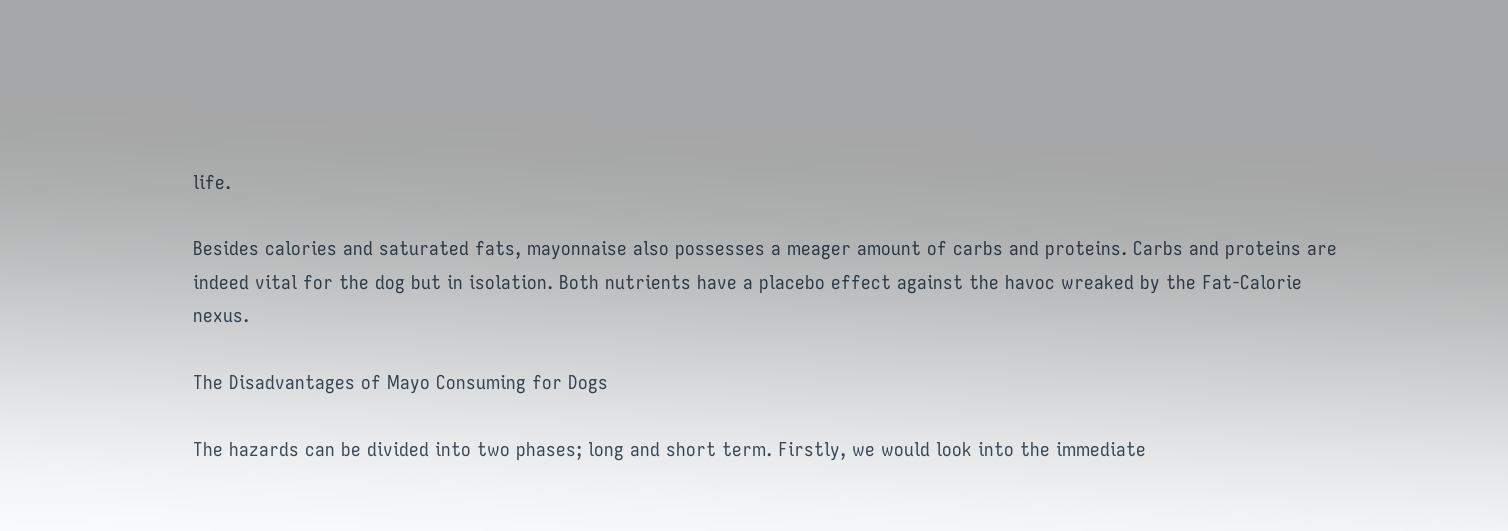life.

Besides calories and saturated fats, mayonnaise also possesses a meager amount of carbs and proteins. Carbs and proteins are indeed vital for the dog but in isolation. Both nutrients have a placebo effect against the havoc wreaked by the Fat-Calorie nexus.

The Disadvantages of Mayo Consuming for Dogs

The hazards can be divided into two phases; long and short term. Firstly, we would look into the immediate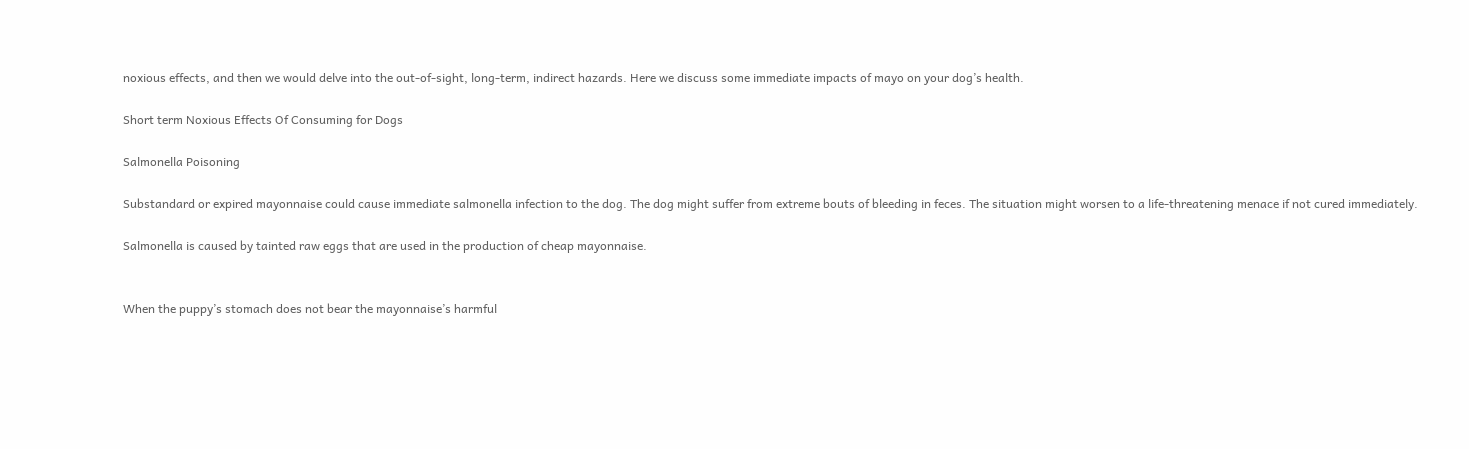noxious effects, and then we would delve into the out-of-sight, long-term, indirect hazards. Here we discuss some immediate impacts of mayo on your dog’s health.

Short term Noxious Effects Of Consuming for Dogs

Salmonella Poisoning

Substandard or expired mayonnaise could cause immediate salmonella infection to the dog. The dog might suffer from extreme bouts of bleeding in feces. The situation might worsen to a life-threatening menace if not cured immediately.

Salmonella is caused by tainted raw eggs that are used in the production of cheap mayonnaise.


When the puppy’s stomach does not bear the mayonnaise’s harmful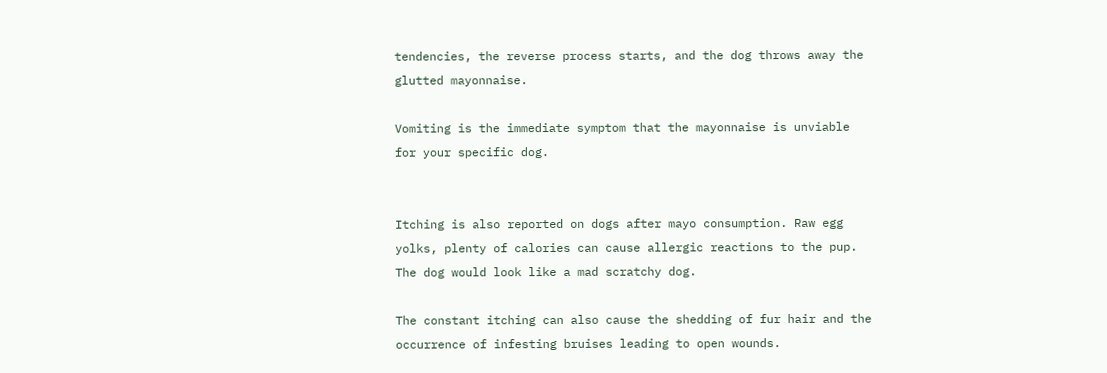tendencies, the reverse process starts, and the dog throws away the glutted mayonnaise.

Vomiting is the immediate symptom that the mayonnaise is unviable for your specific dog.


Itching is also reported on dogs after mayo consumption. Raw egg yolks, plenty of calories can cause allergic reactions to the pup. The dog would look like a mad scratchy dog.

The constant itching can also cause the shedding of fur hair and the occurrence of infesting bruises leading to open wounds.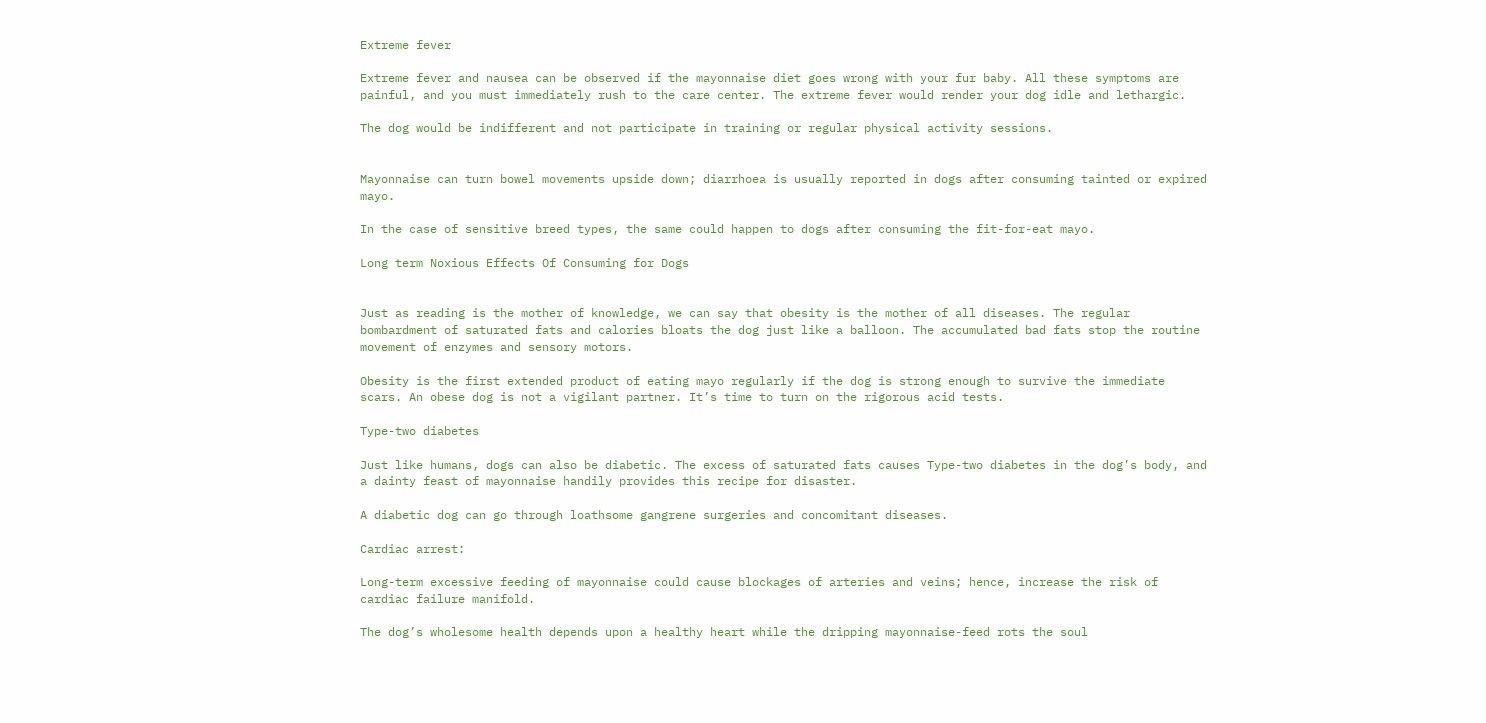Extreme fever

Extreme fever and nausea can be observed if the mayonnaise diet goes wrong with your fur baby. All these symptoms are painful, and you must immediately rush to the care center. The extreme fever would render your dog idle and lethargic.

The dog would be indifferent and not participate in training or regular physical activity sessions.


Mayonnaise can turn bowel movements upside down; diarrhoea is usually reported in dogs after consuming tainted or expired mayo.

In the case of sensitive breed types, the same could happen to dogs after consuming the fit-for-eat mayo.

Long term Noxious Effects Of Consuming for Dogs


Just as reading is the mother of knowledge, we can say that obesity is the mother of all diseases. The regular bombardment of saturated fats and calories bloats the dog just like a balloon. The accumulated bad fats stop the routine movement of enzymes and sensory motors.

Obesity is the first extended product of eating mayo regularly if the dog is strong enough to survive the immediate scars. An obese dog is not a vigilant partner. It’s time to turn on the rigorous acid tests.

Type-two diabetes

Just like humans, dogs can also be diabetic. The excess of saturated fats causes Type-two diabetes in the dog’s body, and a dainty feast of mayonnaise handily provides this recipe for disaster.

A diabetic dog can go through loathsome gangrene surgeries and concomitant diseases.

Cardiac arrest:

Long-term excessive feeding of mayonnaise could cause blockages of arteries and veins; hence, increase the risk of cardiac failure manifold.

The dog’s wholesome health depends upon a healthy heart while the dripping mayonnaise-feed rots the soul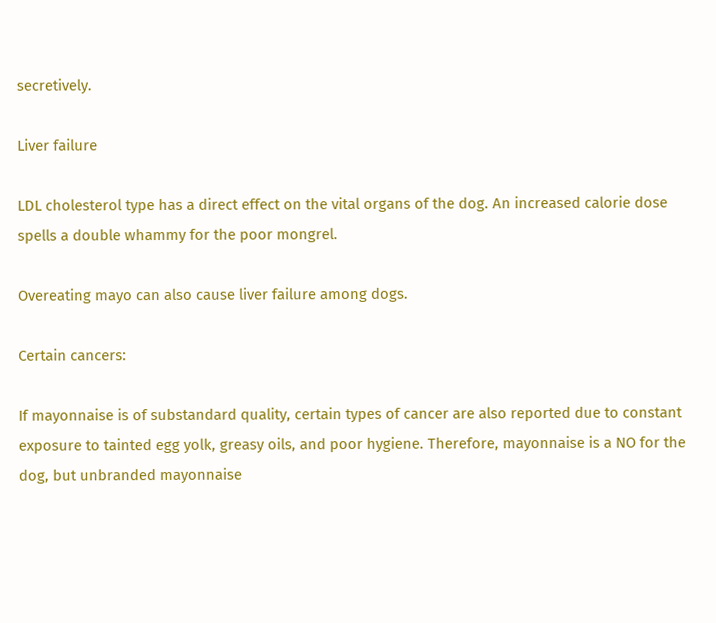secretively.

Liver failure

LDL cholesterol type has a direct effect on the vital organs of the dog. An increased calorie dose spells a double whammy for the poor mongrel.

Overeating mayo can also cause liver failure among dogs.

Certain cancers:

If mayonnaise is of substandard quality, certain types of cancer are also reported due to constant exposure to tainted egg yolk, greasy oils, and poor hygiene. Therefore, mayonnaise is a NO for the dog, but unbranded mayonnaise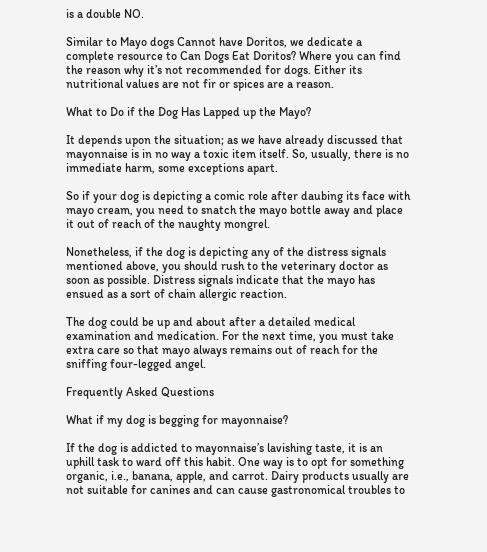is a double NO.

Similar to Mayo dogs Cannot have Doritos, we dedicate a complete resource to Can Dogs Eat Doritos? Where you can find the reason why it’s not recommended for dogs. Either its nutritional values are not fir or spices are a reason.

What to Do if the Dog Has Lapped up the Mayo?

It depends upon the situation; as we have already discussed that mayonnaise is in no way a toxic item itself. So, usually, there is no immediate harm, some exceptions apart.

So if your dog is depicting a comic role after daubing its face with mayo cream, you need to snatch the mayo bottle away and place it out of reach of the naughty mongrel.

Nonetheless, if the dog is depicting any of the distress signals mentioned above, you should rush to the veterinary doctor as soon as possible. Distress signals indicate that the mayo has ensued as a sort of chain allergic reaction.

The dog could be up and about after a detailed medical examination and medication. For the next time, you must take extra care so that mayo always remains out of reach for the sniffing four-legged angel.

Frequently Asked Questions

What if my dog is begging for mayonnaise?

If the dog is addicted to mayonnaise’s lavishing taste, it is an uphill task to ward off this habit. One way is to opt for something organic, i.e., banana, apple, and carrot. Dairy products usually are not suitable for canines and can cause gastronomical troubles to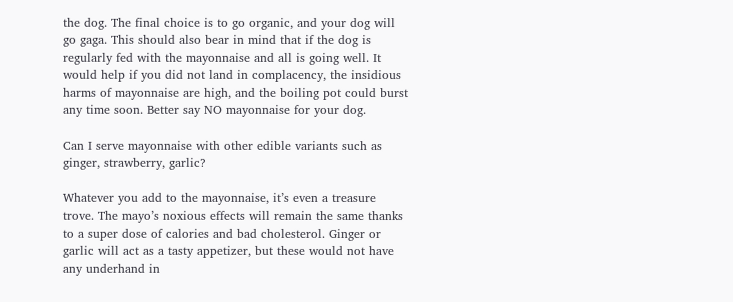the dog. The final choice is to go organic, and your dog will go gaga. This should also bear in mind that if the dog is regularly fed with the mayonnaise and all is going well. It would help if you did not land in complacency, the insidious harms of mayonnaise are high, and the boiling pot could burst any time soon. Better say NO mayonnaise for your dog.

Can I serve mayonnaise with other edible variants such as ginger, strawberry, garlic?

Whatever you add to the mayonnaise, it’s even a treasure trove. The mayo’s noxious effects will remain the same thanks to a super dose of calories and bad cholesterol. Ginger or garlic will act as a tasty appetizer, but these would not have any underhand in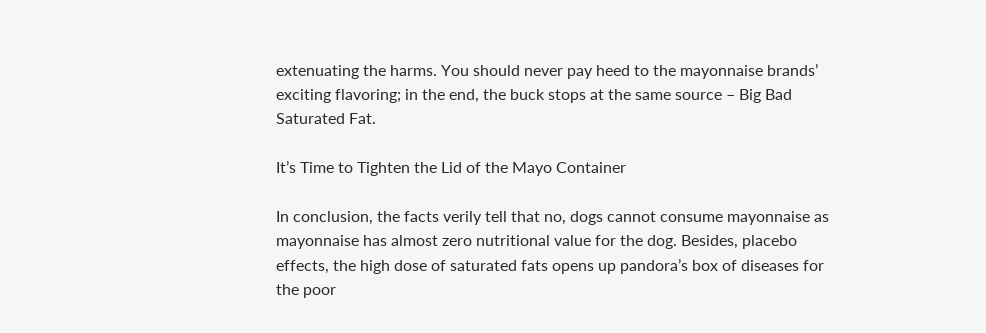extenuating the harms. You should never pay heed to the mayonnaise brands’ exciting flavoring; in the end, the buck stops at the same source – Big Bad Saturated Fat.

It’s Time to Tighten the Lid of the Mayo Container

In conclusion, the facts verily tell that no, dogs cannot consume mayonnaise as mayonnaise has almost zero nutritional value for the dog. Besides, placebo effects, the high dose of saturated fats opens up pandora’s box of diseases for the poor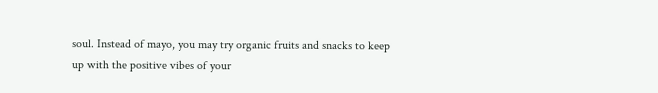soul. Instead of mayo, you may try organic fruits and snacks to keep up with the positive vibes of your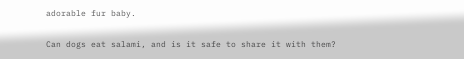adorable fur baby.

Can dogs eat salami, and is it safe to share it with them?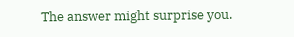The answer might surprise you.